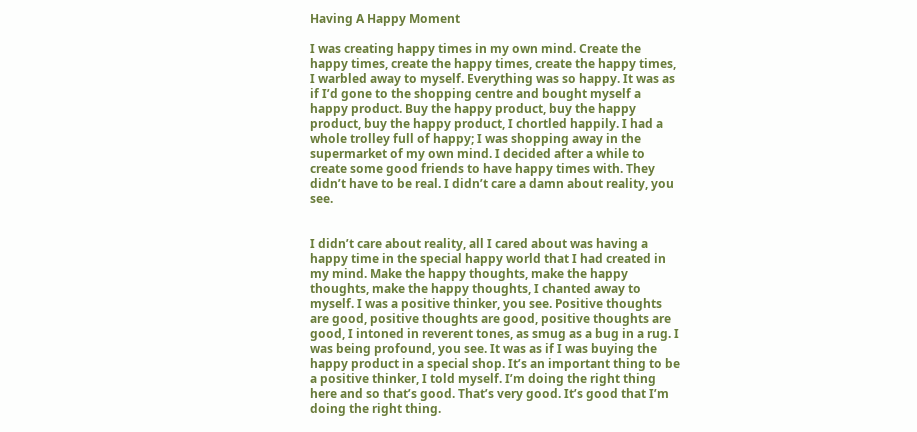Having A Happy Moment

I was creating happy times in my own mind. Create the happy times, create the happy times, create the happy times, I warbled away to myself. Everything was so happy. It was as if I’d gone to the shopping centre and bought myself a happy product. Buy the happy product, buy the happy product, buy the happy product, I chortled happily. I had a whole trolley full of happy; I was shopping away in the supermarket of my own mind. I decided after a while to create some good friends to have happy times with. They didn’t have to be real. I didn’t care a damn about reality, you see.


I didn’t care about reality, all I cared about was having a happy time in the special happy world that I had created in my mind. Make the happy thoughts, make the happy thoughts, make the happy thoughts, I chanted away to myself. I was a positive thinker, you see. Positive thoughts are good, positive thoughts are good, positive thoughts are good, I intoned in reverent tones, as smug as a bug in a rug. I was being profound, you see. It was as if I was buying the happy product in a special shop. It’s an important thing to be a positive thinker, I told myself. I’m doing the right thing here and so that’s good. That’s very good. It’s good that I’m doing the right thing.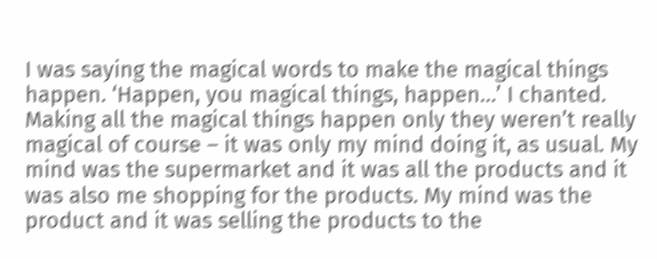I was saying the magical words to make the magical things happen. ‘Happen, you magical things, happen…’ I chanted. Making all the magical things happen only they weren’t really magical of course – it was only my mind doing it, as usual. My mind was the supermarket and it was all the products and it was also me shopping for the products. My mind was the product and it was selling the products to the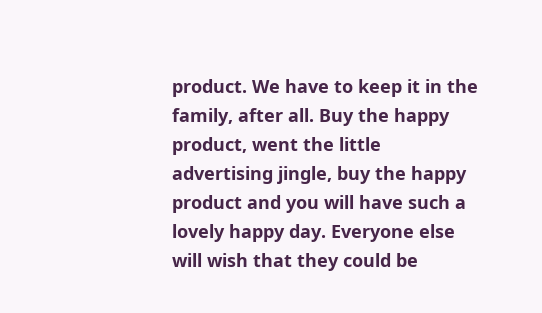product. We have to keep it in the family, after all. Buy the happy product, went the little advertising jingle, buy the happy product and you will have such a lovely happy day. Everyone else will wish that they could be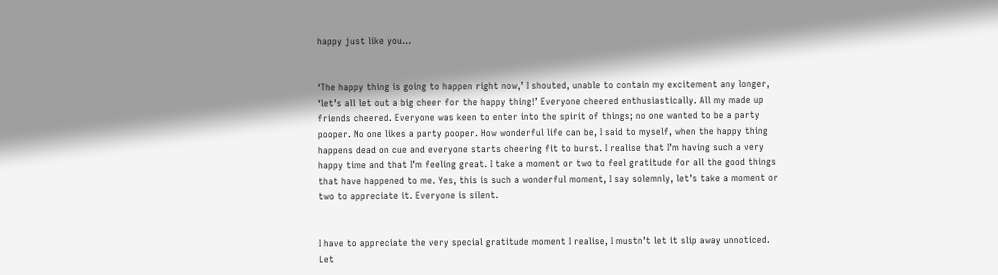happy just like you…


‘The happy thing is going to happen right now,’ I shouted, unable to contain my excitement any longer, ‘let’s all let out a big cheer for the happy thing!’ Everyone cheered enthusiastically. All my made up friends cheered. Everyone was keen to enter into the spirit of things; no one wanted to be a party pooper. No one likes a party pooper. How wonderful life can be, I said to myself, when the happy thing happens dead on cue and everyone starts cheering fit to burst. I realise that I’m having such a very happy time and that I’m feeling great. I take a moment or two to feel gratitude for all the good things that have happened to me. Yes, this is such a wonderful moment, I say solemnly, let’s take a moment or two to appreciate it. Everyone is silent.


I have to appreciate the very special gratitude moment I realise, I mustn’t let it slip away unnoticed. Let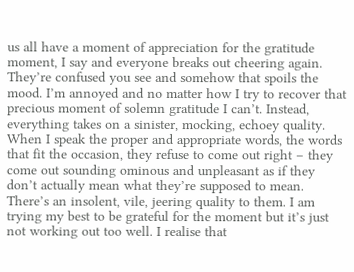us all have a moment of appreciation for the gratitude moment, I say and everyone breaks out cheering again. They’re confused you see and somehow that spoils the mood. I’m annoyed and no matter how I try to recover that precious moment of solemn gratitude I can’t. Instead, everything takes on a sinister, mocking, echoey quality. When I speak the proper and appropriate words, the words that fit the occasion, they refuse to come out right – they come out sounding ominous and unpleasant as if they don’t actually mean what they’re supposed to mean. There’s an insolent, vile, jeering quality to them. I am trying my best to be grateful for the moment but it’s just not working out too well. I realise that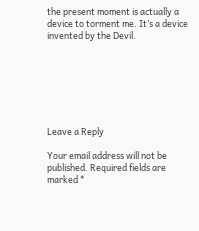the present moment is actually a device to torment me. It’s a device invented by the Devil.







Leave a Reply

Your email address will not be published. Required fields are marked *